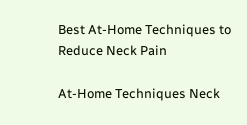Best At-Home Techniques to Reduce Neck Pain

At-Home Techniques Neck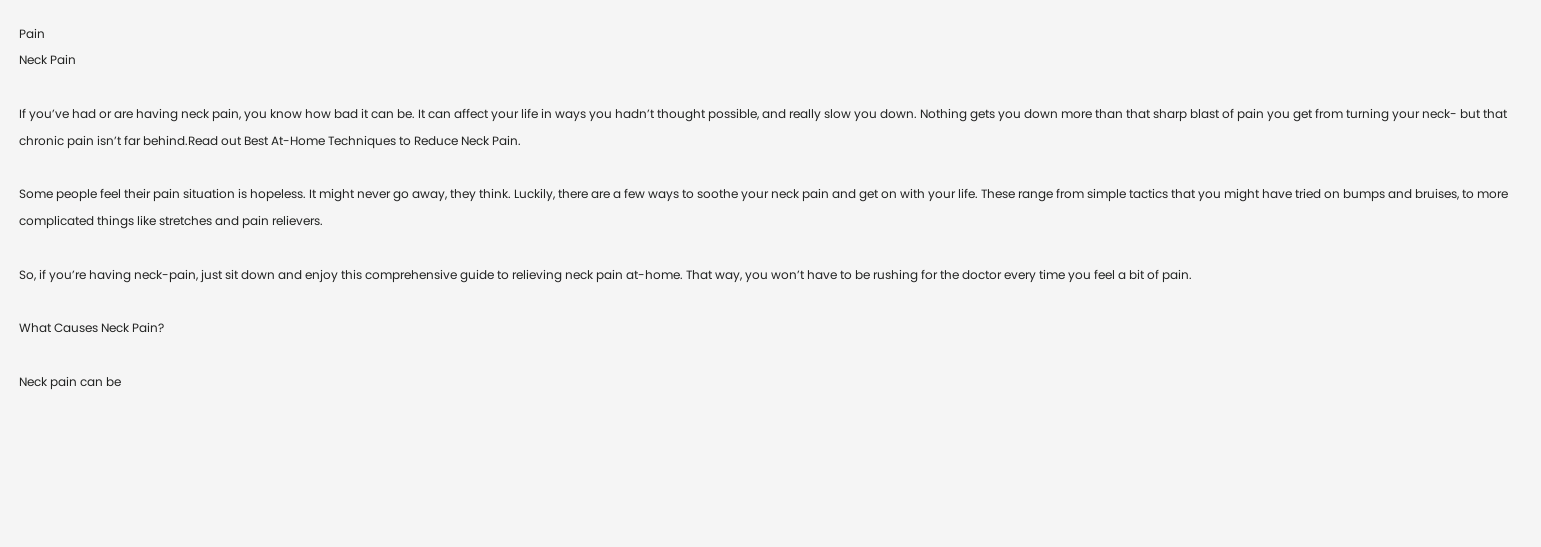Pain
Neck Pain

If you’ve had or are having neck pain, you know how bad it can be. It can affect your life in ways you hadn’t thought possible, and really slow you down. Nothing gets you down more than that sharp blast of pain you get from turning your neck- but that chronic pain isn’t far behind.Read out Best At-Home Techniques to Reduce Neck Pain.

Some people feel their pain situation is hopeless. It might never go away, they think. Luckily, there are a few ways to soothe your neck pain and get on with your life. These range from simple tactics that you might have tried on bumps and bruises, to more complicated things like stretches and pain relievers.

So, if you’re having neck-pain, just sit down and enjoy this comprehensive guide to relieving neck pain at-home. That way, you won’t have to be rushing for the doctor every time you feel a bit of pain.

What Causes Neck Pain?

Neck pain can be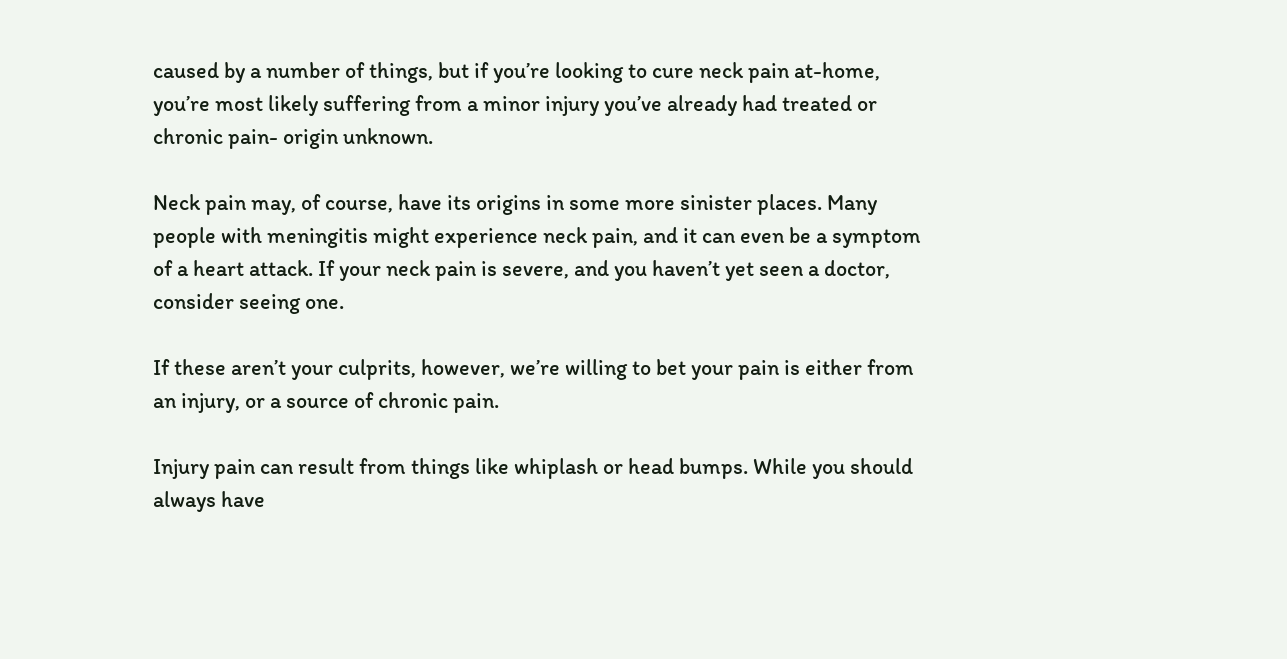caused by a number of things, but if you’re looking to cure neck pain at-home, you’re most likely suffering from a minor injury you’ve already had treated or chronic pain- origin unknown.

Neck pain may, of course, have its origins in some more sinister places. Many people with meningitis might experience neck pain, and it can even be a symptom of a heart attack. If your neck pain is severe, and you haven’t yet seen a doctor, consider seeing one.

If these aren’t your culprits, however, we’re willing to bet your pain is either from an injury, or a source of chronic pain.

Injury pain can result from things like whiplash or head bumps. While you should always have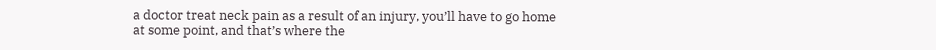a doctor treat neck pain as a result of an injury, you’ll have to go home at some point, and that’s where the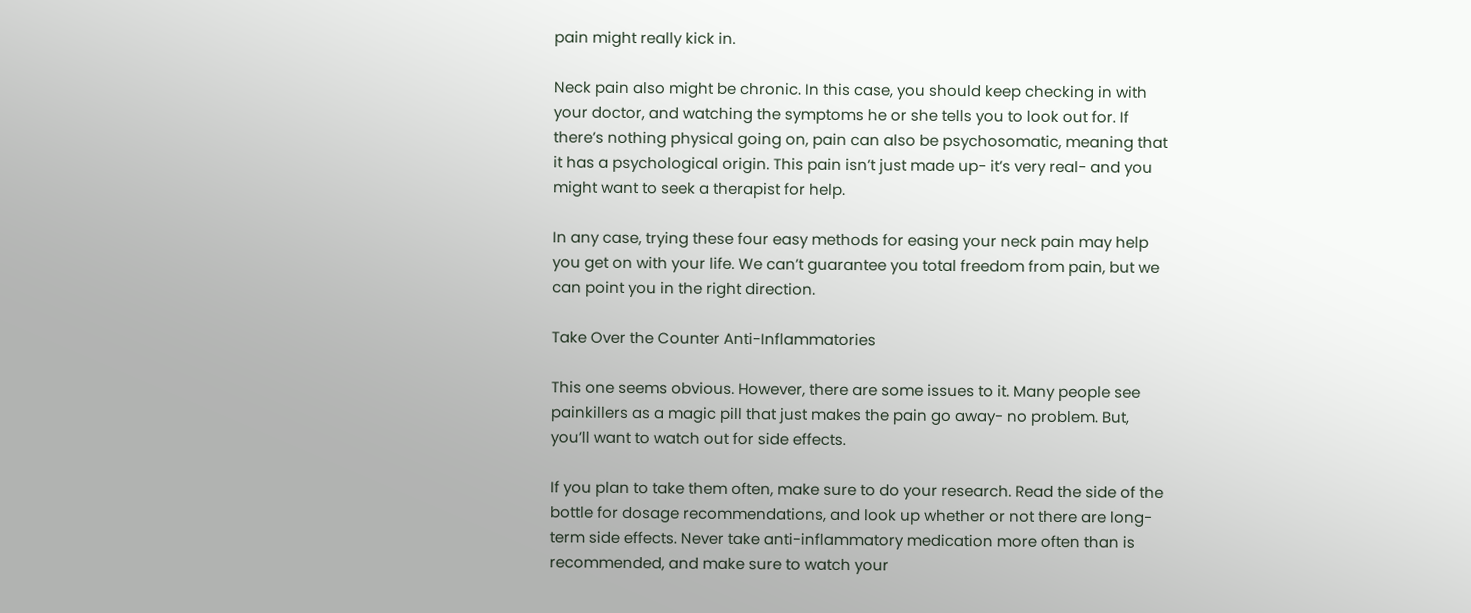pain might really kick in.

Neck pain also might be chronic. In this case, you should keep checking in with your doctor, and watching the symptoms he or she tells you to look out for. If there’s nothing physical going on, pain can also be psychosomatic, meaning that it has a psychological origin. This pain isn’t just made up- it’s very real- and you might want to seek a therapist for help.

In any case, trying these four easy methods for easing your neck pain may help you get on with your life. We can’t guarantee you total freedom from pain, but we can point you in the right direction.

Take Over the Counter Anti-Inflammatories

This one seems obvious. However, there are some issues to it. Many people see painkillers as a magic pill that just makes the pain go away- no problem. But, you’ll want to watch out for side effects.

If you plan to take them often, make sure to do your research. Read the side of the bottle for dosage recommendations, and look up whether or not there are long-term side effects. Never take anti-inflammatory medication more often than is recommended, and make sure to watch your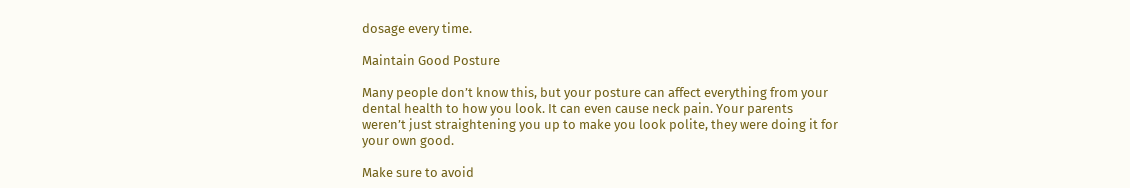dosage every time.

Maintain Good Posture

Many people don’t know this, but your posture can affect everything from your dental health to how you look. It can even cause neck pain. Your parents weren’t just straightening you up to make you look polite, they were doing it for your own good.

Make sure to avoid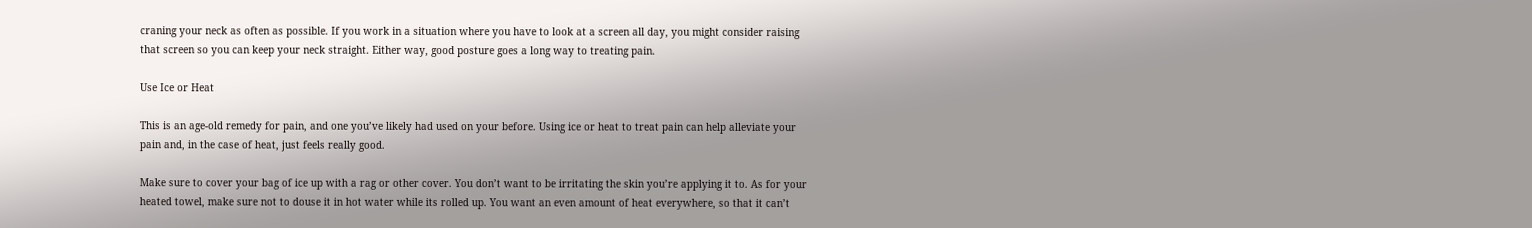craning your neck as often as possible. If you work in a situation where you have to look at a screen all day, you might consider raising that screen so you can keep your neck straight. Either way, good posture goes a long way to treating pain.

Use Ice or Heat

This is an age-old remedy for pain, and one you’ve likely had used on your before. Using ice or heat to treat pain can help alleviate your pain and, in the case of heat, just feels really good.

Make sure to cover your bag of ice up with a rag or other cover. You don’t want to be irritating the skin you’re applying it to. As for your heated towel, make sure not to douse it in hot water while its rolled up. You want an even amount of heat everywhere, so that it can’t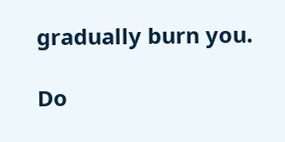gradually burn you.

Do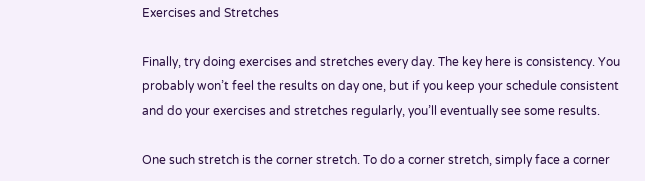Exercises and Stretches

Finally, try doing exercises and stretches every day. The key here is consistency. You probably won’t feel the results on day one, but if you keep your schedule consistent and do your exercises and stretches regularly, you’ll eventually see some results.

One such stretch is the corner stretch. To do a corner stretch, simply face a corner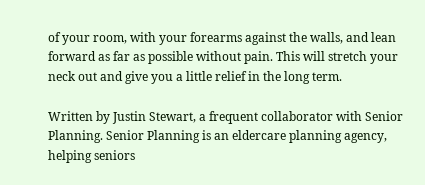of your room, with your forearms against the walls, and lean forward as far as possible without pain. This will stretch your neck out and give you a little relief in the long term.

Written by Justin Stewart, a frequent collaborator with Senior Planning. Senior Planning is an eldercare planning agency, helping seniors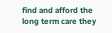find and afford the long term care they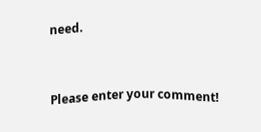need.


Please enter your comment!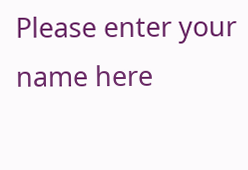Please enter your name here